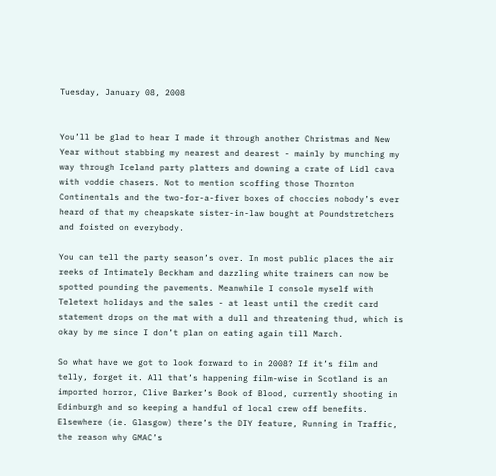Tuesday, January 08, 2008


You’ll be glad to hear I made it through another Christmas and New Year without stabbing my nearest and dearest - mainly by munching my way through Iceland party platters and downing a crate of Lidl cava with voddie chasers. Not to mention scoffing those Thornton Continentals and the two-for-a-fiver boxes of choccies nobody’s ever heard of that my cheapskate sister-in-law bought at Poundstretchers and foisted on everybody.

You can tell the party season’s over. In most public places the air reeks of Intimately Beckham and dazzling white trainers can now be spotted pounding the pavements. Meanwhile I console myself with Teletext holidays and the sales - at least until the credit card statement drops on the mat with a dull and threatening thud, which is okay by me since I don’t plan on eating again till March.

So what have we got to look forward to in 2008? If it’s film and telly, forget it. All that’s happening film-wise in Scotland is an imported horror, Clive Barker’s Book of Blood, currently shooting in Edinburgh and so keeping a handful of local crew off benefits. Elsewhere (ie. Glasgow) there’s the DIY feature, Running in Traffic, the reason why GMAC’s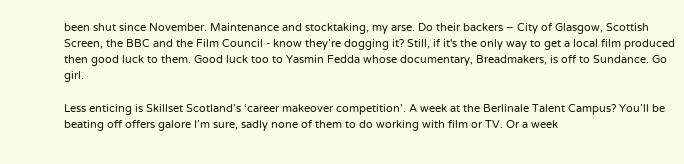been shut since November. Maintenance and stocktaking, my arse. Do their backers – City of Glasgow, Scottish Screen, the BBC and the Film Council - know they’re dogging it? Still, if it's the only way to get a local film produced then good luck to them. Good luck too to Yasmin Fedda whose documentary, Breadmakers, is off to Sundance. Go girl.

Less enticing is Skillset Scotland’s ‘career makeover competition’. A week at the Berlinale Talent Campus? You’ll be beating off offers galore I’m sure, sadly none of them to do working with film or TV. Or a week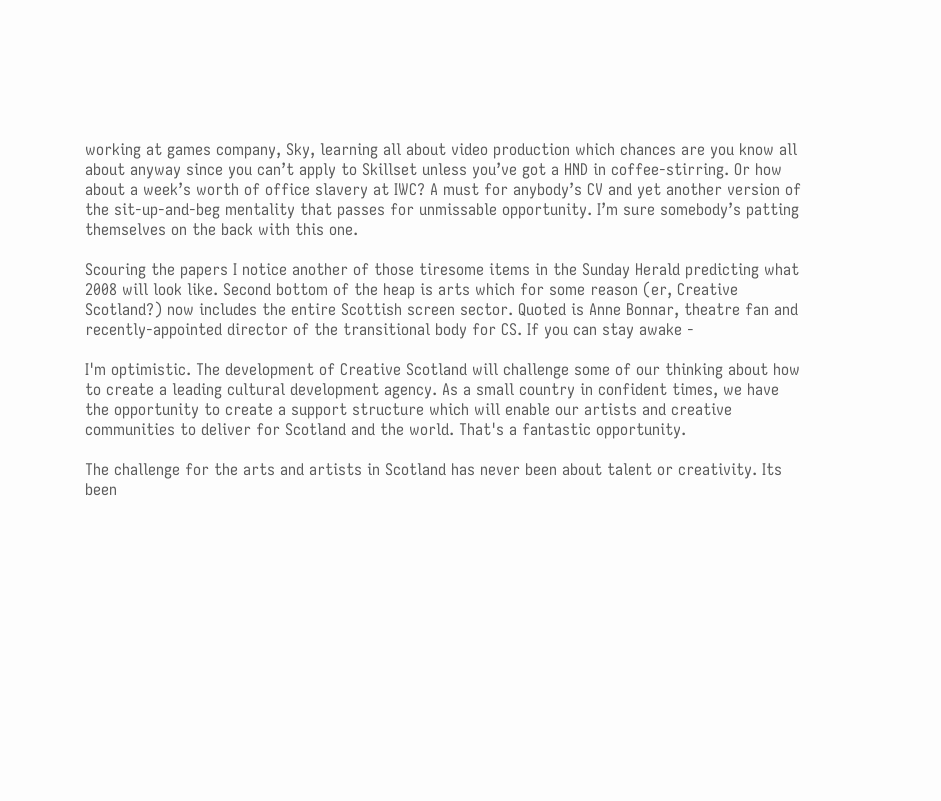working at games company, Sky, learning all about video production which chances are you know all about anyway since you can’t apply to Skillset unless you’ve got a HND in coffee-stirring. Or how about a week’s worth of office slavery at IWC? A must for anybody’s CV and yet another version of the sit-up-and-beg mentality that passes for unmissable opportunity. I’m sure somebody’s patting themselves on the back with this one.

Scouring the papers I notice another of those tiresome items in the Sunday Herald predicting what 2008 will look like. Second bottom of the heap is arts which for some reason (er, Creative Scotland?) now includes the entire Scottish screen sector. Quoted is Anne Bonnar, theatre fan and recently-appointed director of the transitional body for CS. If you can stay awake -

I'm optimistic. The development of Creative Scotland will challenge some of our thinking about how to create a leading cultural development agency. As a small country in confident times, we have the opportunity to create a support structure which will enable our artists and creative communities to deliver for Scotland and the world. That's a fantastic opportunity.

The challenge for the arts and artists in Scotland has never been about talent or creativity. Its been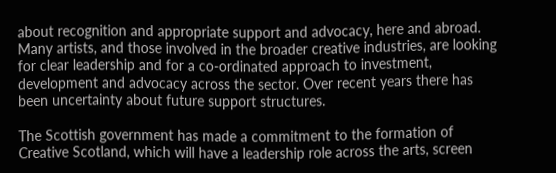about recognition and appropriate support and advocacy, here and abroad. Many artists, and those involved in the broader creative industries, are looking for clear leadership and for a co-ordinated approach to investment, development and advocacy across the sector. Over recent years there has been uncertainty about future support structures.

The Scottish government has made a commitment to the formation of Creative Scotland, which will have a leadership role across the arts, screen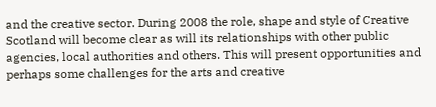and the creative sector. During 2008 the role, shape and style of Creative Scotland will become clear as will its relationships with other public agencies, local authorities and others. This will present opportunities and perhaps some challenges for the arts and creative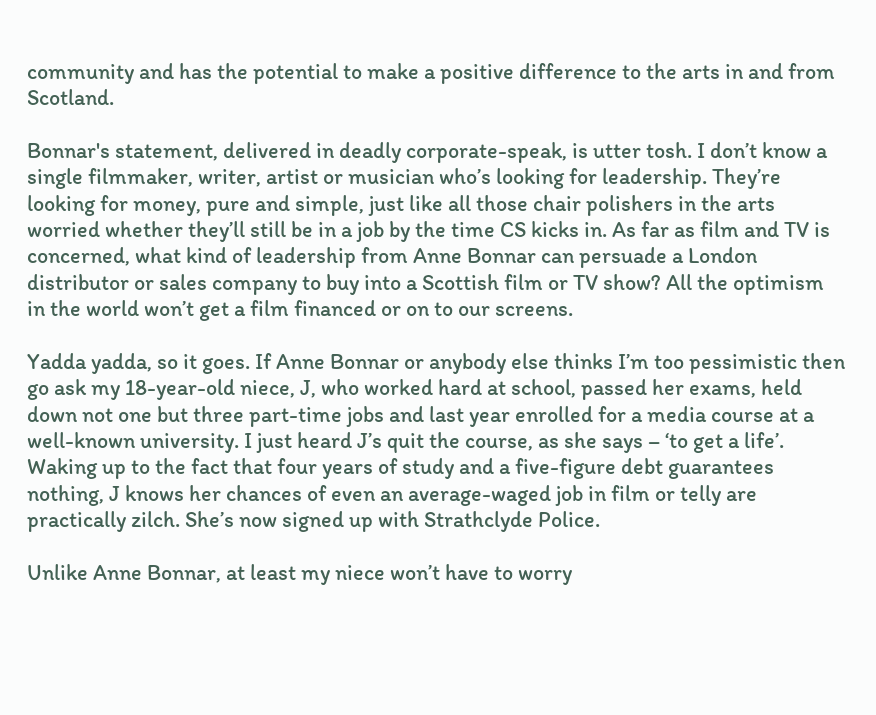community and has the potential to make a positive difference to the arts in and from Scotland.

Bonnar's statement, delivered in deadly corporate-speak, is utter tosh. I don’t know a single filmmaker, writer, artist or musician who’s looking for leadership. They’re looking for money, pure and simple, just like all those chair polishers in the arts worried whether they’ll still be in a job by the time CS kicks in. As far as film and TV is concerned, what kind of leadership from Anne Bonnar can persuade a London distributor or sales company to buy into a Scottish film or TV show? All the optimism in the world won’t get a film financed or on to our screens.

Yadda yadda, so it goes. If Anne Bonnar or anybody else thinks I’m too pessimistic then go ask my 18-year-old niece, J, who worked hard at school, passed her exams, held down not one but three part-time jobs and last year enrolled for a media course at a well-known university. I just heard J’s quit the course, as she says – ‘to get a life’. Waking up to the fact that four years of study and a five-figure debt guarantees nothing, J knows her chances of even an average-waged job in film or telly are practically zilch. She’s now signed up with Strathclyde Police.

Unlike Anne Bonnar, at least my niece won’t have to worry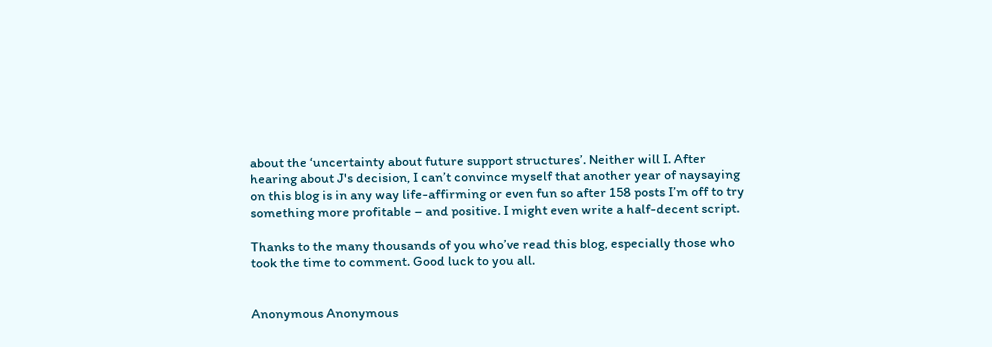about the ‘uncertainty about future support structures’. Neither will I. After hearing about J's decision, I can’t convince myself that another year of naysaying on this blog is in any way life-affirming or even fun so after 158 posts I’m off to try something more profitable – and positive. I might even write a half-decent script.

Thanks to the many thousands of you who’ve read this blog, especially those who took the time to comment. Good luck to you all.


Anonymous Anonymous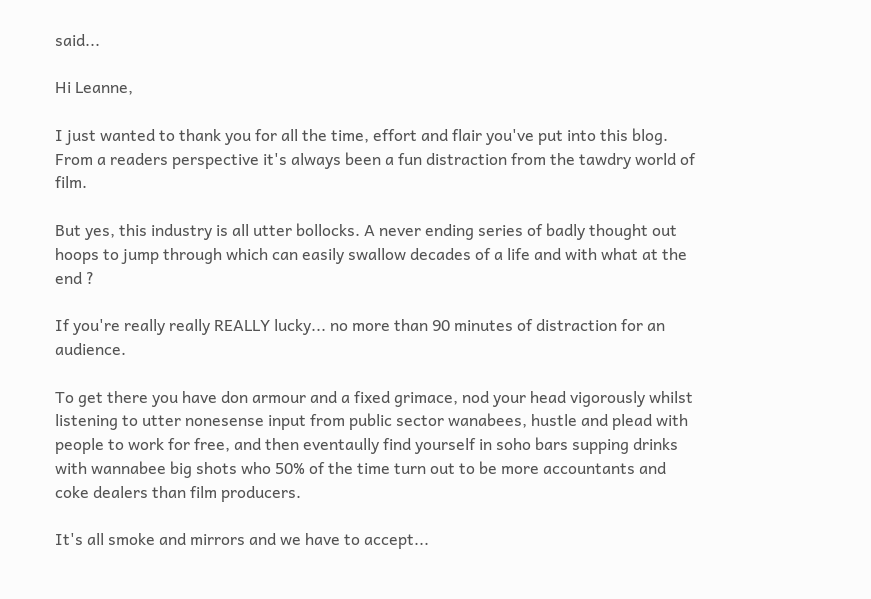said...

Hi Leanne,

I just wanted to thank you for all the time, effort and flair you've put into this blog. From a readers perspective it's always been a fun distraction from the tawdry world of film.

But yes, this industry is all utter bollocks. A never ending series of badly thought out hoops to jump through which can easily swallow decades of a life and with what at the end ?

If you're really really REALLY lucky... no more than 90 minutes of distraction for an audience.

To get there you have don armour and a fixed grimace, nod your head vigorously whilst listening to utter nonesense input from public sector wanabees, hustle and plead with people to work for free, and then eventaully find yourself in soho bars supping drinks with wannabee big shots who 50% of the time turn out to be more accountants and coke dealers than film producers.

It's all smoke and mirrors and we have to accept...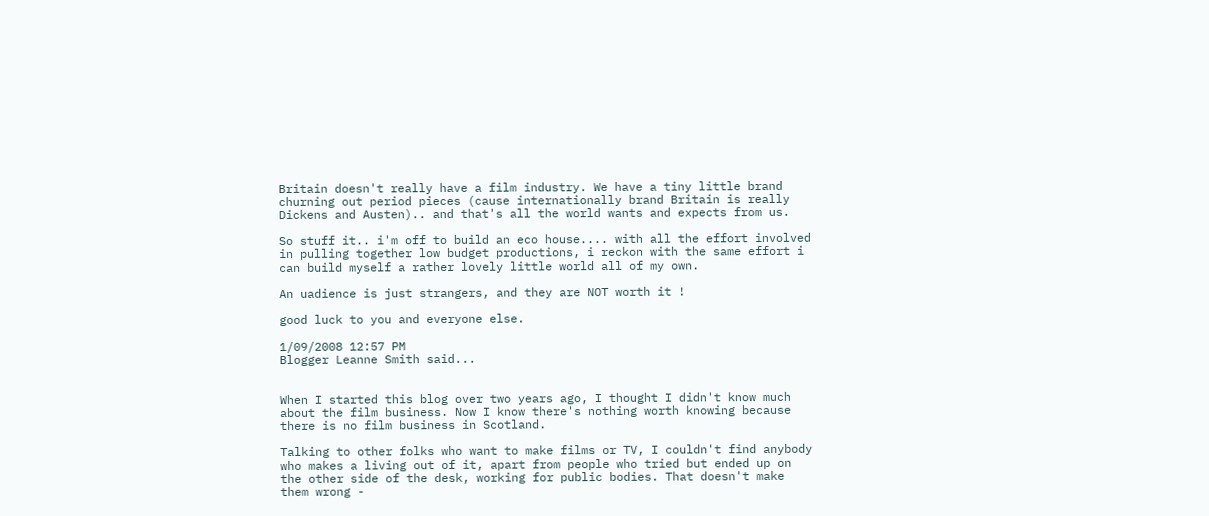Britain doesn't really have a film industry. We have a tiny little brand churning out period pieces (cause internationally brand Britain is really Dickens and Austen).. and that's all the world wants and expects from us.

So stuff it.. i'm off to build an eco house.... with all the effort involved in pulling together low budget productions, i reckon with the same effort i can build myself a rather lovely little world all of my own.

An uadience is just strangers, and they are NOT worth it !

good luck to you and everyone else.

1/09/2008 12:57 PM
Blogger Leanne Smith said...


When I started this blog over two years ago, I thought I didn't know much about the film business. Now I know there's nothing worth knowing because there is no film business in Scotland.

Talking to other folks who want to make films or TV, I couldn't find anybody who makes a living out of it, apart from people who tried but ended up on the other side of the desk, working for public bodies. That doesn't make them wrong -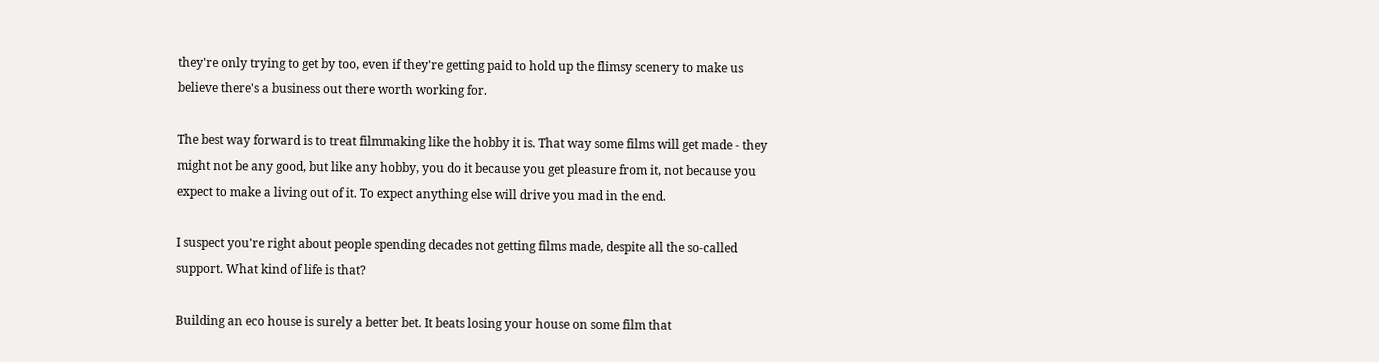they're only trying to get by too, even if they're getting paid to hold up the flimsy scenery to make us believe there's a business out there worth working for.

The best way forward is to treat filmmaking like the hobby it is. That way some films will get made - they might not be any good, but like any hobby, you do it because you get pleasure from it, not because you expect to make a living out of it. To expect anything else will drive you mad in the end.

I suspect you're right about people spending decades not getting films made, despite all the so-called support. What kind of life is that?

Building an eco house is surely a better bet. It beats losing your house on some film that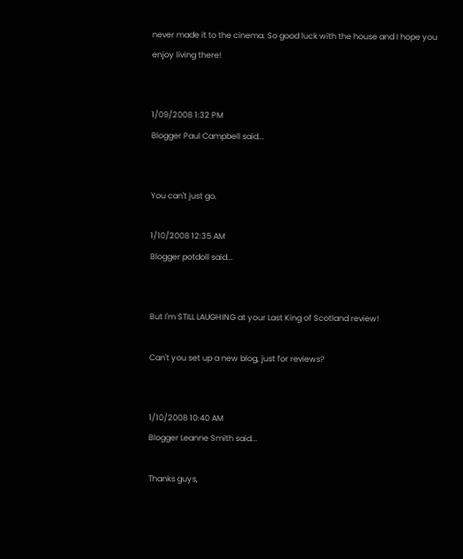never made it to the cinema. So good luck with the house and I hope you enjoy living there!


1/09/2008 1:32 PM
Blogger Paul Campbell said...


You can't just go.

1/10/2008 12:35 AM
Blogger potdoll said...


But I'm STILL LAUGHING at your Last King of Scotland review!

Can't you set up a new blog, just for reviews?


1/10/2008 10:40 AM
Blogger Leanne Smith said...

Thanks guys,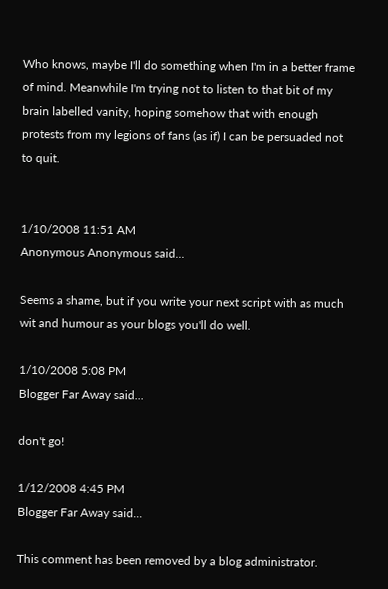Who knows, maybe I'll do something when I'm in a better frame of mind. Meanwhile I'm trying not to listen to that bit of my brain labelled vanity, hoping somehow that with enough protests from my legions of fans (as if) I can be persuaded not to quit.


1/10/2008 11:51 AM
Anonymous Anonymous said...

Seems a shame, but if you write your next script with as much wit and humour as your blogs you'll do well.

1/10/2008 5:08 PM
Blogger Far Away said...

don't go!

1/12/2008 4:45 PM
Blogger Far Away said...

This comment has been removed by a blog administrator.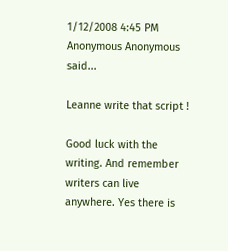1/12/2008 4:45 PM
Anonymous Anonymous said...

Leanne write that script !

Good luck with the writing. And remember writers can live anywhere. Yes there is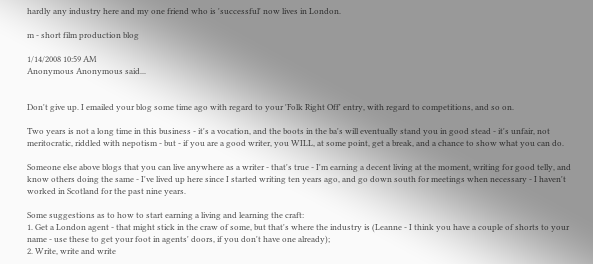hardly any industry here and my one friend who is 'successful' now lives in London.

m - short film production blog

1/14/2008 10:59 AM
Anonymous Anonymous said...


Don't give up. I emailed your blog some time ago with regard to your 'Folk Right Off' entry, with regard to competitions, and so on.

Two years is not a long time in this business - it's a vocation, and the boots in the ba's will eventually stand you in good stead - it's unfair, not meritocratic, riddled with nepotism - but - if you are a good writer, you WILL, at some point, get a break, and a chance to show what you can do.

Someone else above blogs that you can live anywhere as a writer - that's true - I'm earning a decent living at the moment, writing for good telly, and know others doing the same - I've lived up here since I started writing ten years ago, and go down south for meetings when necessary - I haven't worked in Scotland for the past nine years.

Some suggestions as to how to start earning a living and learning the craft:
1. Get a London agent - that might stick in the craw of some, but that's where the industry is (Leanne - I think you have a couple of shorts to your name - use these to get your foot in agents' doors, if you don't have one already);
2. Write, write and write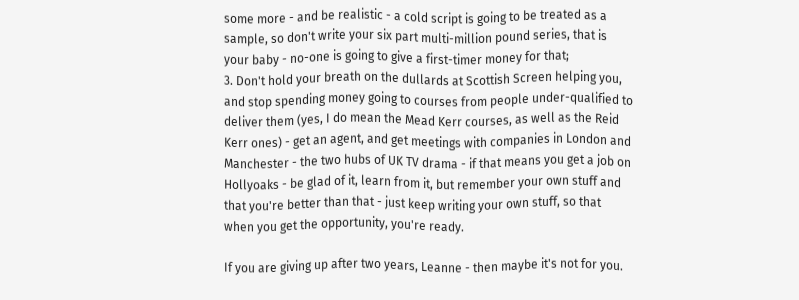some more - and be realistic - a cold script is going to be treated as a sample, so don't write your six part multi-million pound series, that is your baby - no-one is going to give a first-timer money for that;
3. Don't hold your breath on the dullards at Scottish Screen helping you, and stop spending money going to courses from people under-qualified to deliver them (yes, I do mean the Mead Kerr courses, as well as the Reid Kerr ones) - get an agent, and get meetings with companies in London and Manchester - the two hubs of UK TV drama - if that means you get a job on Hollyoaks - be glad of it, learn from it, but remember your own stuff and that you're better than that - just keep writing your own stuff, so that when you get the opportunity, you're ready.

If you are giving up after two years, Leanne - then maybe it's not for you.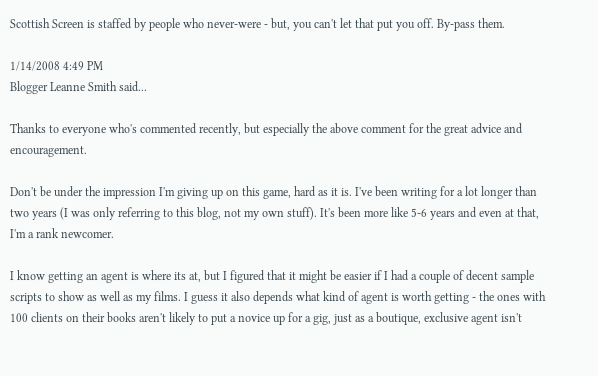Scottish Screen is staffed by people who never-were - but, you can't let that put you off. By-pass them.

1/14/2008 4:49 PM
Blogger Leanne Smith said...

Thanks to everyone who's commented recently, but especially the above comment for the great advice and encouragement.

Don't be under the impression I'm giving up on this game, hard as it is. I've been writing for a lot longer than two years (I was only referring to this blog, not my own stuff). It's been more like 5-6 years and even at that, I'm a rank newcomer.

I know getting an agent is where its at, but I figured that it might be easier if I had a couple of decent sample scripts to show as well as my films. I guess it also depends what kind of agent is worth getting - the ones with 100 clients on their books aren't likely to put a novice up for a gig, just as a boutique, exclusive agent isn't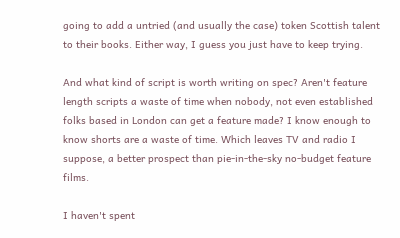going to add a untried (and usually the case) token Scottish talent to their books. Either way, I guess you just have to keep trying.

And what kind of script is worth writing on spec? Aren't feature length scripts a waste of time when nobody, not even established folks based in London can get a feature made? I know enough to know shorts are a waste of time. Which leaves TV and radio I suppose, a better prospect than pie-in-the-sky no-budget feature films.

I haven't spent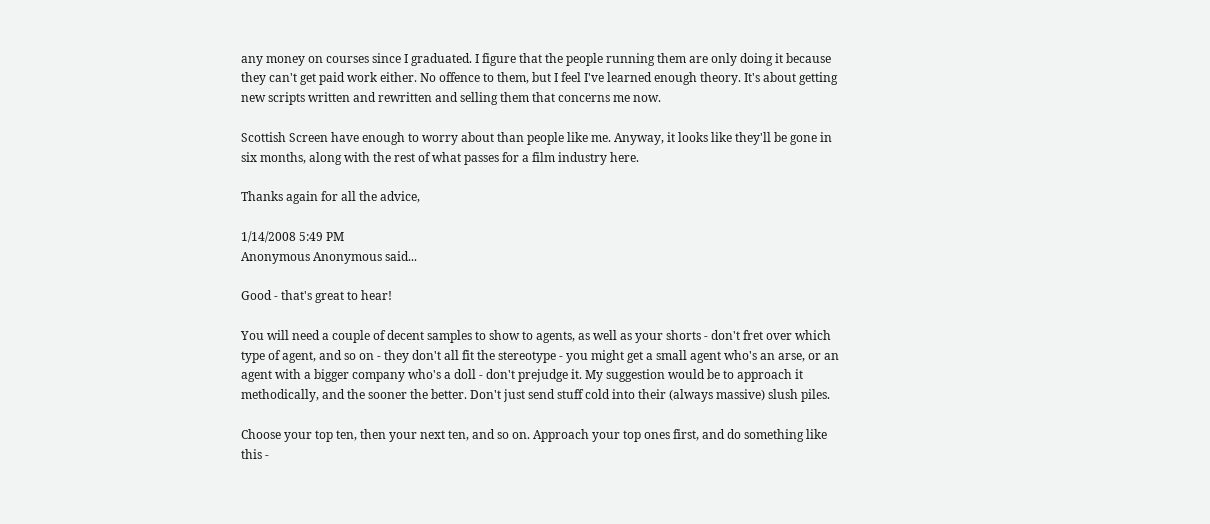any money on courses since I graduated. I figure that the people running them are only doing it because they can't get paid work either. No offence to them, but I feel I've learned enough theory. It's about getting new scripts written and rewritten and selling them that concerns me now.

Scottish Screen have enough to worry about than people like me. Anyway, it looks like they'll be gone in six months, along with the rest of what passes for a film industry here.

Thanks again for all the advice,

1/14/2008 5:49 PM
Anonymous Anonymous said...

Good - that's great to hear!

You will need a couple of decent samples to show to agents, as well as your shorts - don't fret over which type of agent, and so on - they don't all fit the stereotype - you might get a small agent who's an arse, or an agent with a bigger company who's a doll - don't prejudge it. My suggestion would be to approach it methodically, and the sooner the better. Don't just send stuff cold into their (always massive) slush piles.

Choose your top ten, then your next ten, and so on. Approach your top ones first, and do something like this -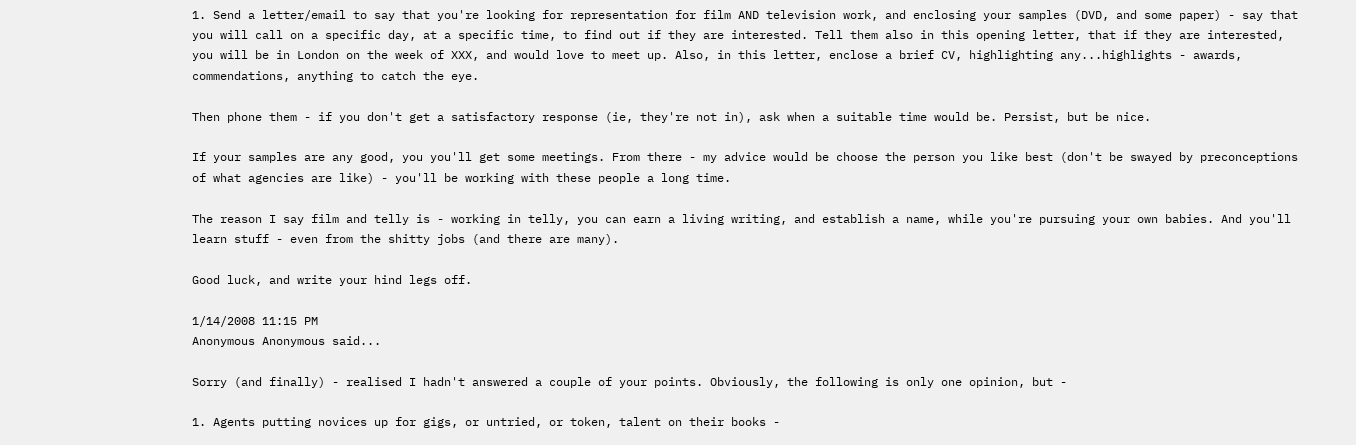1. Send a letter/email to say that you're looking for representation for film AND television work, and enclosing your samples (DVD, and some paper) - say that you will call on a specific day, at a specific time, to find out if they are interested. Tell them also in this opening letter, that if they are interested, you will be in London on the week of XXX, and would love to meet up. Also, in this letter, enclose a brief CV, highlighting any...highlights - awards, commendations, anything to catch the eye.

Then phone them - if you don't get a satisfactory response (ie, they're not in), ask when a suitable time would be. Persist, but be nice.

If your samples are any good, you you'll get some meetings. From there - my advice would be choose the person you like best (don't be swayed by preconceptions of what agencies are like) - you'll be working with these people a long time.

The reason I say film and telly is - working in telly, you can earn a living writing, and establish a name, while you're pursuing your own babies. And you'll learn stuff - even from the shitty jobs (and there are many).

Good luck, and write your hind legs off.

1/14/2008 11:15 PM
Anonymous Anonymous said...

Sorry (and finally) - realised I hadn't answered a couple of your points. Obviously, the following is only one opinion, but -

1. Agents putting novices up for gigs, or untried, or token, talent on their books -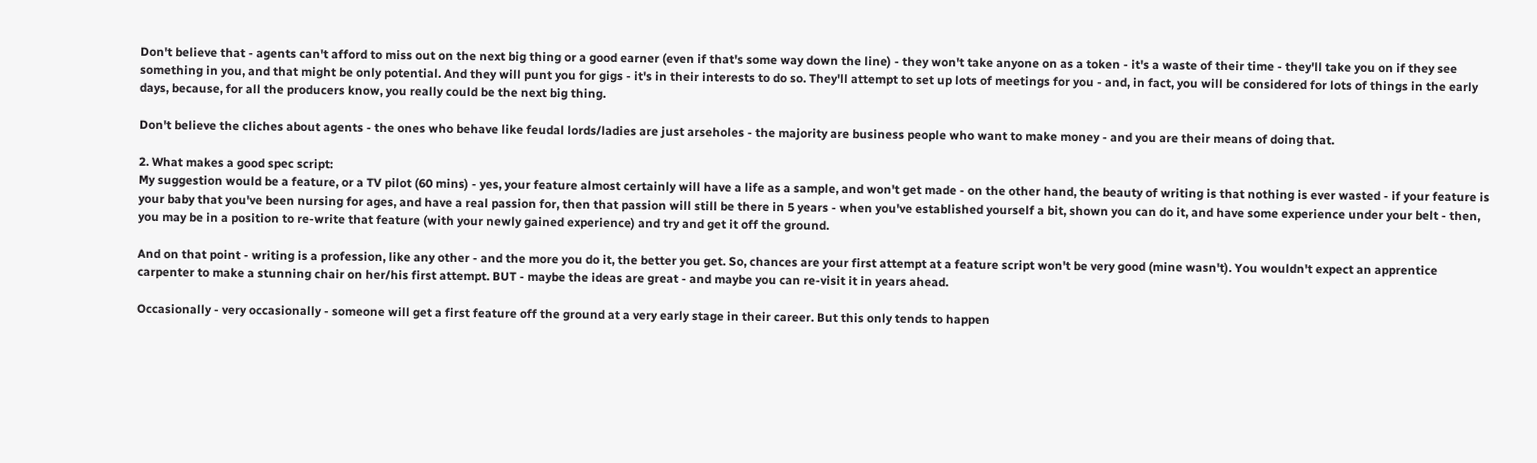Don't believe that - agents can't afford to miss out on the next big thing or a good earner (even if that's some way down the line) - they won't take anyone on as a token - it's a waste of their time - they'll take you on if they see something in you, and that might be only potential. And they will punt you for gigs - it's in their interests to do so. They'll attempt to set up lots of meetings for you - and, in fact, you will be considered for lots of things in the early days, because, for all the producers know, you really could be the next big thing.

Don't believe the cliches about agents - the ones who behave like feudal lords/ladies are just arseholes - the majority are business people who want to make money - and you are their means of doing that.

2. What makes a good spec script:
My suggestion would be a feature, or a TV pilot (60 mins) - yes, your feature almost certainly will have a life as a sample, and won't get made - on the other hand, the beauty of writing is that nothing is ever wasted - if your feature is your baby that you've been nursing for ages, and have a real passion for, then that passion will still be there in 5 years - when you've established yourself a bit, shown you can do it, and have some experience under your belt - then, you may be in a position to re-write that feature (with your newly gained experience) and try and get it off the ground.

And on that point - writing is a profession, like any other - and the more you do it, the better you get. So, chances are your first attempt at a feature script won't be very good (mine wasn't). You wouldn't expect an apprentice carpenter to make a stunning chair on her/his first attempt. BUT - maybe the ideas are great - and maybe you can re-visit it in years ahead.

Occasionally - very occasionally - someone will get a first feature off the ground at a very early stage in their career. But this only tends to happen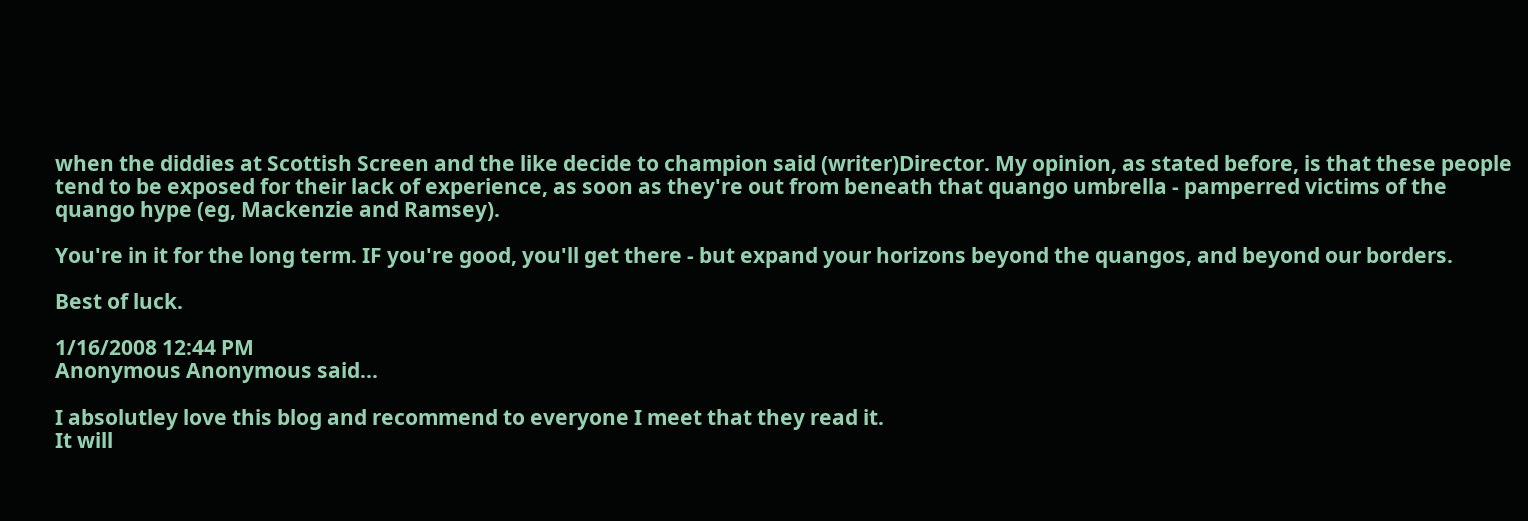when the diddies at Scottish Screen and the like decide to champion said (writer)Director. My opinion, as stated before, is that these people tend to be exposed for their lack of experience, as soon as they're out from beneath that quango umbrella - pamperred victims of the quango hype (eg, Mackenzie and Ramsey).

You're in it for the long term. IF you're good, you'll get there - but expand your horizons beyond the quangos, and beyond our borders.

Best of luck.

1/16/2008 12:44 PM
Anonymous Anonymous said...

I absolutley love this blog and recommend to everyone I meet that they read it.
It will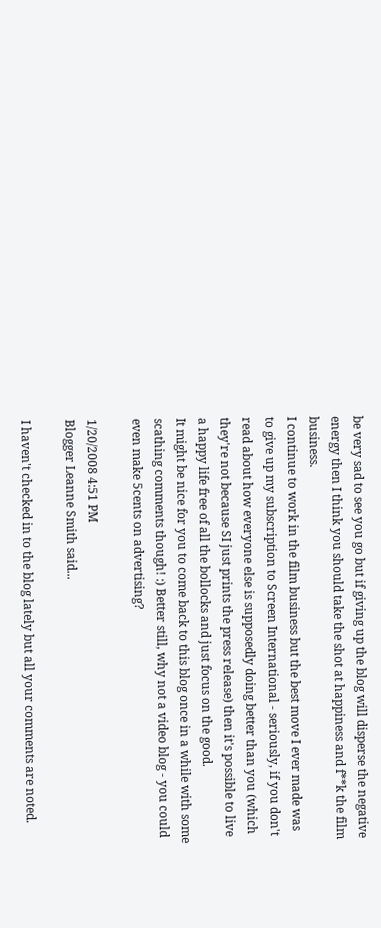be very sad to see you go but if giving up the blog will disperse the negative energy then I think you should take the shot at happiness and f**k the film business.
I continue to work in the film business but the best move I ever made was to give up my subscription to Screen International - seriously, if you don't read about how everyone else is supposedly doing better than you (which they're not because SI just prints the press release) then it's possible to live a happy life free of all the bollocks and just focus on the good.
It might be nice for you to come back to this blog once in a while with some scathing comments though! :) Better still, why not a video blog - you could even make 5cents on advertising?

1/20/2008 4:51 PM
Blogger Leanne Smith said...

I haven't checked in to the blog lately but all your comments are noted.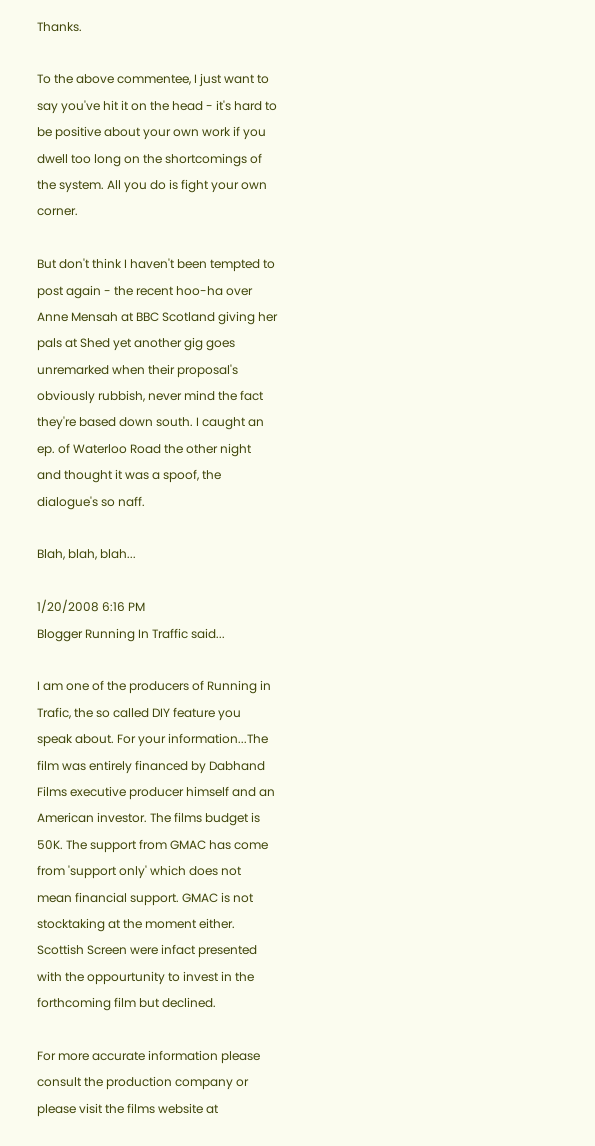Thanks.

To the above commentee, I just want to say you've hit it on the head - it's hard to be positive about your own work if you dwell too long on the shortcomings of the system. All you do is fight your own corner.

But don't think I haven't been tempted to post again - the recent hoo-ha over Anne Mensah at BBC Scotland giving her pals at Shed yet another gig goes unremarked when their proposal's obviously rubbish, never mind the fact they're based down south. I caught an ep. of Waterloo Road the other night and thought it was a spoof, the dialogue's so naff.

Blah, blah, blah...

1/20/2008 6:16 PM
Blogger Running In Traffic said...

I am one of the producers of Running in Trafic, the so called DIY feature you speak about. For your information...The film was entirely financed by Dabhand Films executive producer himself and an American investor. The films budget is 50K. The support from GMAC has come from 'support only' which does not mean financial support. GMAC is not stocktaking at the moment either. Scottish Screen were infact presented with the oppourtunity to invest in the forthcoming film but declined.

For more accurate information please consult the production company or please visit the films website at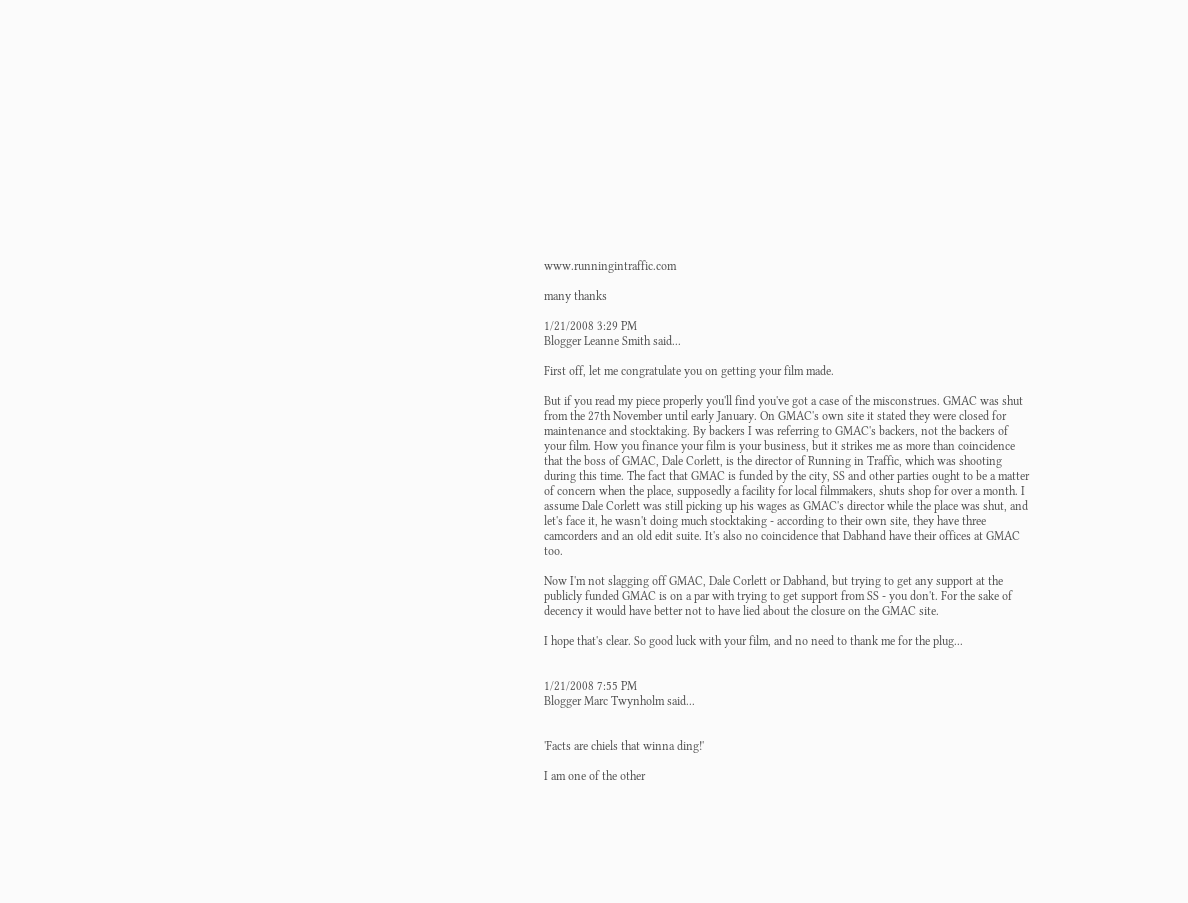www.runningintraffic.com

many thanks

1/21/2008 3:29 PM
Blogger Leanne Smith said...

First off, let me congratulate you on getting your film made.

But if you read my piece properly you'll find you've got a case of the misconstrues. GMAC was shut from the 27th November until early January. On GMAC's own site it stated they were closed for maintenance and stocktaking. By backers I was referring to GMAC's backers, not the backers of your film. How you finance your film is your business, but it strikes me as more than coincidence that the boss of GMAC, Dale Corlett, is the director of Running in Traffic, which was shooting during this time. The fact that GMAC is funded by the city, SS and other parties ought to be a matter of concern when the place, supposedly a facility for local filmmakers, shuts shop for over a month. I assume Dale Corlett was still picking up his wages as GMAC's director while the place was shut, and let's face it, he wasn't doing much stocktaking - according to their own site, they have three camcorders and an old edit suite. It's also no coincidence that Dabhand have their offices at GMAC too.

Now I'm not slagging off GMAC, Dale Corlett or Dabhand, but trying to get any support at the publicly funded GMAC is on a par with trying to get support from SS - you don't. For the sake of decency it would have better not to have lied about the closure on the GMAC site.

I hope that's clear. So good luck with your film, and no need to thank me for the plug...


1/21/2008 7:55 PM
Blogger Marc Twynholm said...


'Facts are chiels that winna ding!'

I am one of the other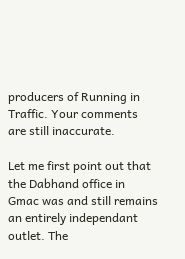producers of Running in Traffic. Your comments are still inaccurate.

Let me first point out that the Dabhand office in Gmac was and still remains an entirely independant outlet. The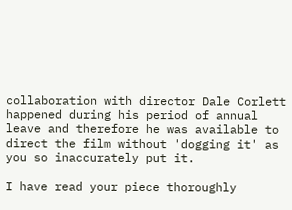collaboration with director Dale Corlett happened during his period of annual leave and therefore he was available to direct the film without 'dogging it' as you so inaccurately put it.

I have read your piece thoroughly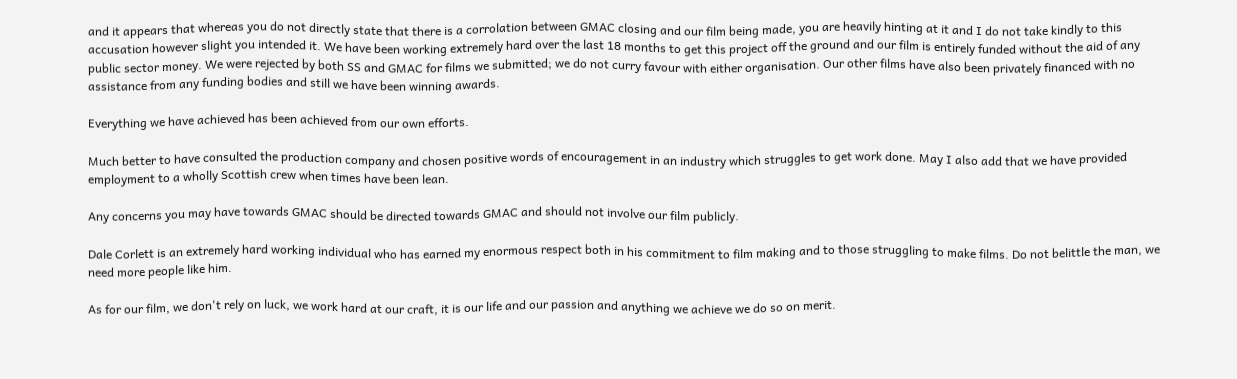and it appears that whereas you do not directly state that there is a corrolation between GMAC closing and our film being made, you are heavily hinting at it and I do not take kindly to this accusation however slight you intended it. We have been working extremely hard over the last 18 months to get this project off the ground and our film is entirely funded without the aid of any public sector money. We were rejected by both SS and GMAC for films we submitted; we do not curry favour with either organisation. Our other films have also been privately financed with no assistance from any funding bodies and still we have been winning awards.

Everything we have achieved has been achieved from our own efforts.

Much better to have consulted the production company and chosen positive words of encouragement in an industry which struggles to get work done. May I also add that we have provided employment to a wholly Scottish crew when times have been lean.

Any concerns you may have towards GMAC should be directed towards GMAC and should not involve our film publicly.

Dale Corlett is an extremely hard working individual who has earned my enormous respect both in his commitment to film making and to those struggling to make films. Do not belittle the man, we need more people like him.

As for our film, we don't rely on luck, we work hard at our craft, it is our life and our passion and anything we achieve we do so on merit.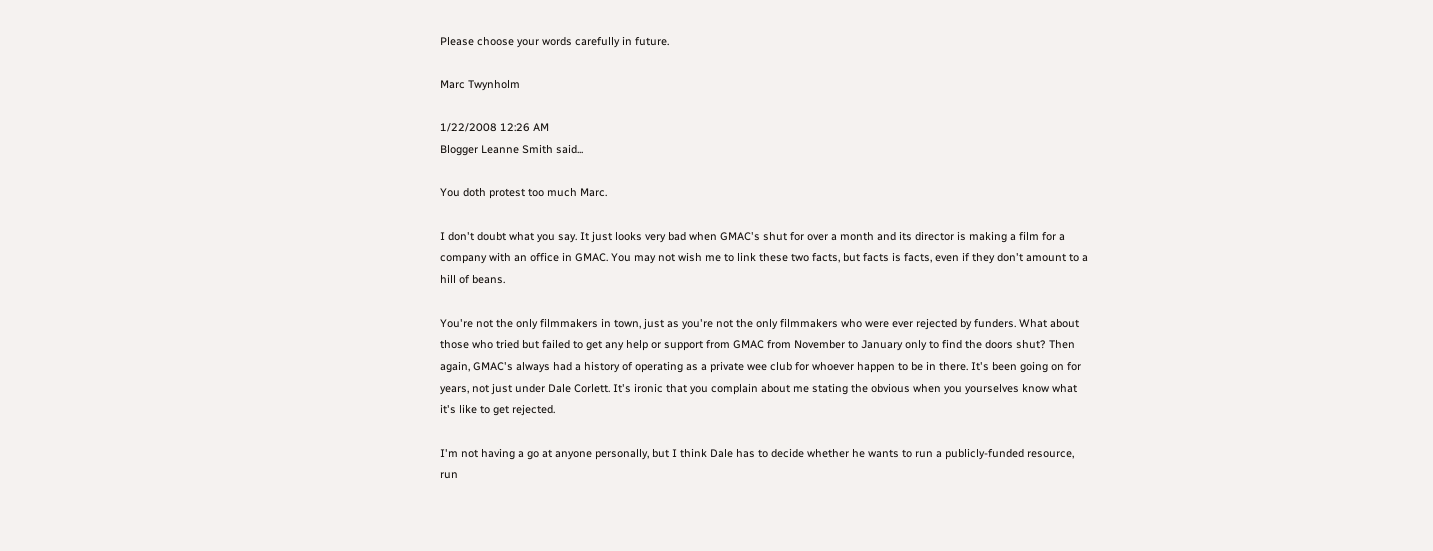Please choose your words carefully in future.

Marc Twynholm

1/22/2008 12:26 AM
Blogger Leanne Smith said...

You doth protest too much Marc.

I don't doubt what you say. It just looks very bad when GMAC's shut for over a month and its director is making a film for a company with an office in GMAC. You may not wish me to link these two facts, but facts is facts, even if they don't amount to a hill of beans.

You're not the only filmmakers in town, just as you're not the only filmmakers who were ever rejected by funders. What about those who tried but failed to get any help or support from GMAC from November to January only to find the doors shut? Then again, GMAC's always had a history of operating as a private wee club for whoever happen to be in there. It's been going on for years, not just under Dale Corlett. It's ironic that you complain about me stating the obvious when you yourselves know what it's like to get rejected.

I'm not having a go at anyone personally, but I think Dale has to decide whether he wants to run a publicly-funded resource, run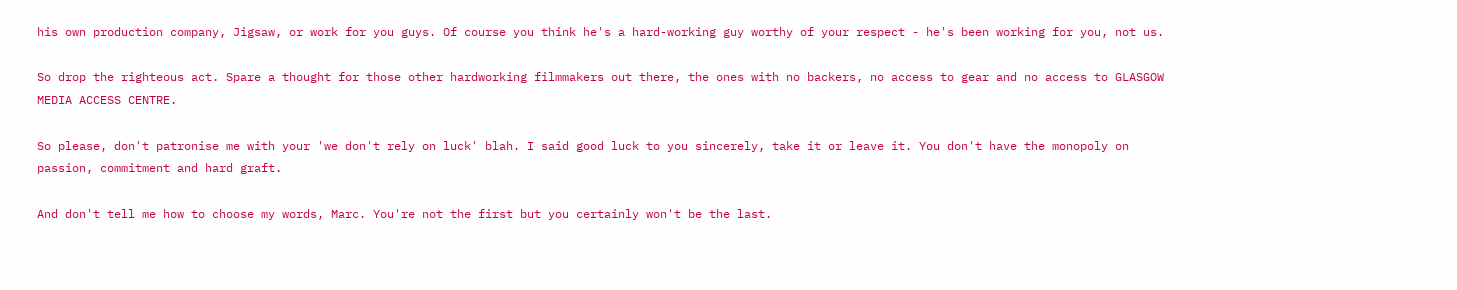his own production company, Jigsaw, or work for you guys. Of course you think he's a hard-working guy worthy of your respect - he's been working for you, not us.

So drop the righteous act. Spare a thought for those other hardworking filmmakers out there, the ones with no backers, no access to gear and no access to GLASGOW MEDIA ACCESS CENTRE.

So please, don't patronise me with your 'we don't rely on luck' blah. I said good luck to you sincerely, take it or leave it. You don't have the monopoly on passion, commitment and hard graft.

And don't tell me how to choose my words, Marc. You're not the first but you certainly won't be the last.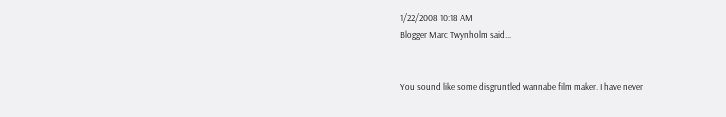1/22/2008 10:18 AM
Blogger Marc Twynholm said...


You sound like some disgruntled wannabe film maker. I have never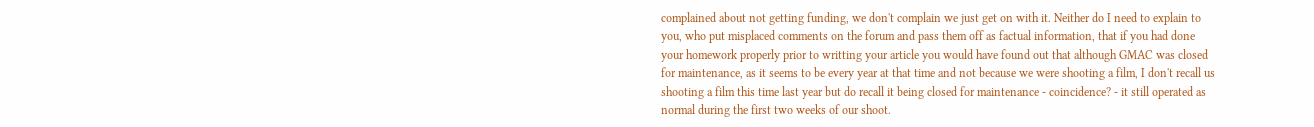complained about not getting funding, we don't complain we just get on with it. Neither do I need to explain to you, who put misplaced comments on the forum and pass them off as factual information, that if you had done your homework properly prior to writting your article you would have found out that although GMAC was closed for maintenance, as it seems to be every year at that time and not because we were shooting a film, I don't recall us shooting a film this time last year but do recall it being closed for maintenance - coincidence? - it still operated as normal during the first two weeks of our shoot.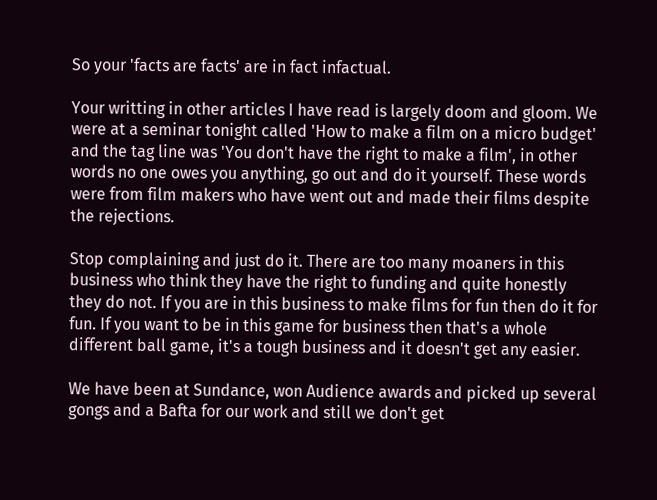So your 'facts are facts' are in fact infactual.

Your writting in other articles I have read is largely doom and gloom. We were at a seminar tonight called 'How to make a film on a micro budget' and the tag line was 'You don't have the right to make a film', in other words no one owes you anything, go out and do it yourself. These words were from film makers who have went out and made their films despite the rejections.

Stop complaining and just do it. There are too many moaners in this business who think they have the right to funding and quite honestly they do not. If you are in this business to make films for fun then do it for fun. If you want to be in this game for business then that's a whole different ball game, it's a tough business and it doesn't get any easier.

We have been at Sundance, won Audience awards and picked up several gongs and a Bafta for our work and still we don't get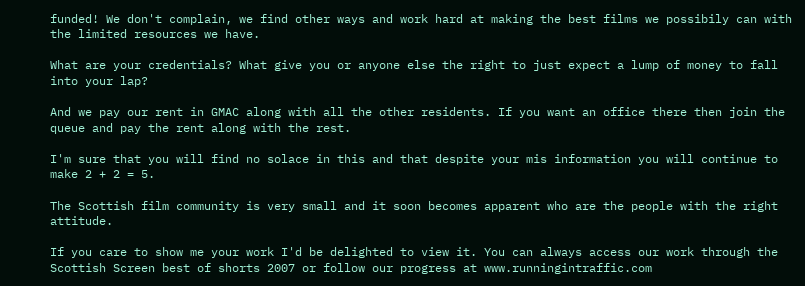funded! We don't complain, we find other ways and work hard at making the best films we possibily can with the limited resources we have.

What are your credentials? What give you or anyone else the right to just expect a lump of money to fall into your lap?

And we pay our rent in GMAC along with all the other residents. If you want an office there then join the queue and pay the rent along with the rest.

I'm sure that you will find no solace in this and that despite your mis information you will continue to make 2 + 2 = 5.

The Scottish film community is very small and it soon becomes apparent who are the people with the right attitude.

If you care to show me your work I'd be delighted to view it. You can always access our work through the Scottish Screen best of shorts 2007 or follow our progress at www.runningintraffic.com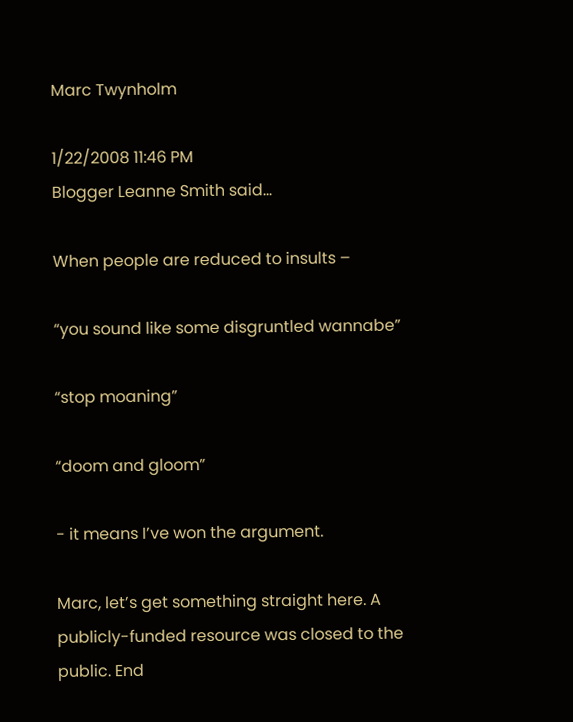Marc Twynholm

1/22/2008 11:46 PM
Blogger Leanne Smith said...

When people are reduced to insults –

“you sound like some disgruntled wannabe”

“stop moaning”

“doom and gloom”

- it means I’ve won the argument.

Marc, let’s get something straight here. A publicly-funded resource was closed to the public. End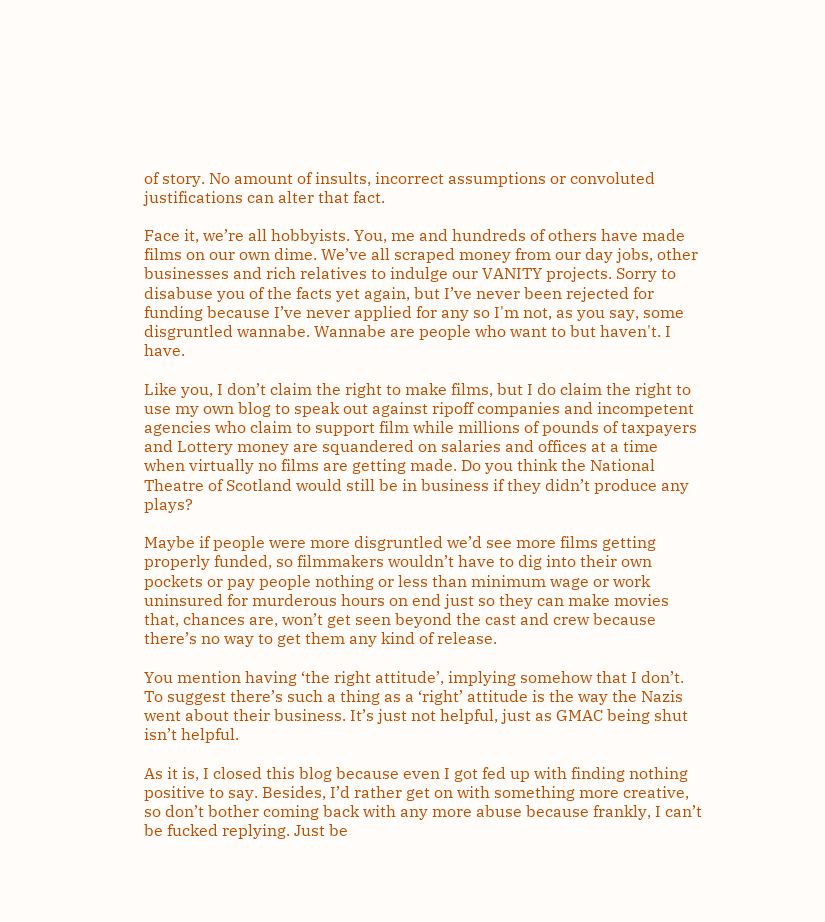of story. No amount of insults, incorrect assumptions or convoluted justifications can alter that fact.

Face it, we’re all hobbyists. You, me and hundreds of others have made films on our own dime. We’ve all scraped money from our day jobs, other businesses and rich relatives to indulge our VANITY projects. Sorry to disabuse you of the facts yet again, but I’ve never been rejected for funding because I’ve never applied for any so I'm not, as you say, some disgruntled wannabe. Wannabe are people who want to but haven't. I have.

Like you, I don’t claim the right to make films, but I do claim the right to use my own blog to speak out against ripoff companies and incompetent agencies who claim to support film while millions of pounds of taxpayers and Lottery money are squandered on salaries and offices at a time when virtually no films are getting made. Do you think the National Theatre of Scotland would still be in business if they didn’t produce any plays?

Maybe if people were more disgruntled we’d see more films getting properly funded, so filmmakers wouldn’t have to dig into their own pockets or pay people nothing or less than minimum wage or work uninsured for murderous hours on end just so they can make movies that, chances are, won’t get seen beyond the cast and crew because there’s no way to get them any kind of release.

You mention having ‘the right attitude’, implying somehow that I don’t. To suggest there’s such a thing as a ‘right’ attitude is the way the Nazis went about their business. It’s just not helpful, just as GMAC being shut isn’t helpful.

As it is, I closed this blog because even I got fed up with finding nothing positive to say. Besides, I’d rather get on with something more creative, so don’t bother coming back with any more abuse because frankly, I can’t be fucked replying. Just be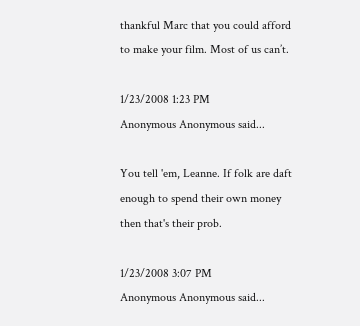thankful Marc that you could afford to make your film. Most of us can’t.

1/23/2008 1:23 PM
Anonymous Anonymous said...

You tell 'em, Leanne. If folk are daft enough to spend their own money then that's their prob.

1/23/2008 3:07 PM
Anonymous Anonymous said...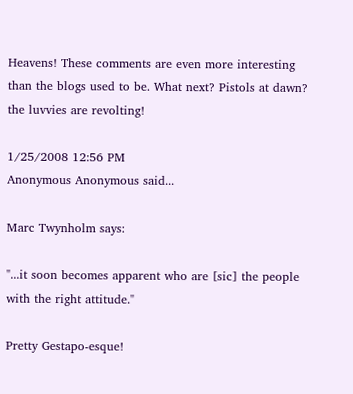Heavens! These comments are even more interesting than the blogs used to be. What next? Pistols at dawn? the luvvies are revolting!

1/25/2008 12:56 PM
Anonymous Anonymous said...

Marc Twynholm says:

"...it soon becomes apparent who are [sic] the people with the right attitude."

Pretty Gestapo-esque!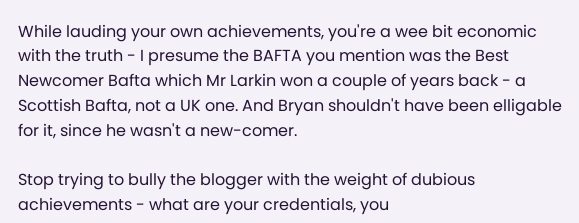While lauding your own achievements, you're a wee bit economic with the truth - I presume the BAFTA you mention was the Best Newcomer Bafta which Mr Larkin won a couple of years back - a Scottish Bafta, not a UK one. And Bryan shouldn't have been elligable for it, since he wasn't a new-comer.

Stop trying to bully the blogger with the weight of dubious achievements - what are your credentials, you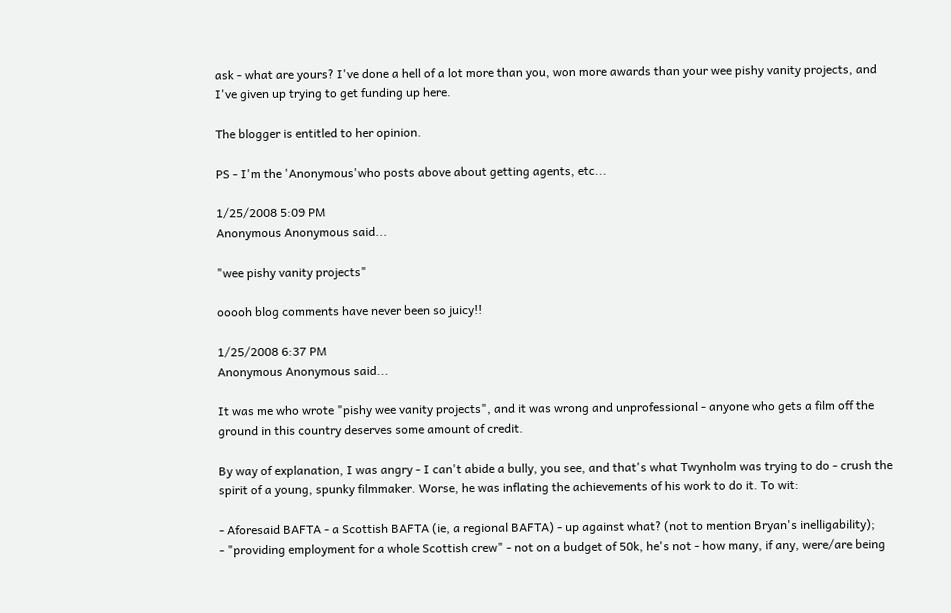ask - what are yours? I've done a hell of a lot more than you, won more awards than your wee pishy vanity projects, and I've given up trying to get funding up here.

The blogger is entitled to her opinion.

PS - I'm the 'Anonymous'who posts above about getting agents, etc...

1/25/2008 5:09 PM
Anonymous Anonymous said...

"wee pishy vanity projects"

ooooh blog comments have never been so juicy!!

1/25/2008 6:37 PM
Anonymous Anonymous said...

It was me who wrote "pishy wee vanity projects", and it was wrong and unprofessional - anyone who gets a film off the ground in this country deserves some amount of credit.

By way of explanation, I was angry - I can't abide a bully, you see, and that's what Twynholm was trying to do - crush the spirit of a young, spunky filmmaker. Worse, he was inflating the achievements of his work to do it. To wit:

- Aforesaid BAFTA - a Scottish BAFTA (ie, a regional BAFTA) - up against what? (not to mention Bryan's inelligability);
- "providing employment for a whole Scottish crew" - not on a budget of 50k, he's not - how many, if any, were/are being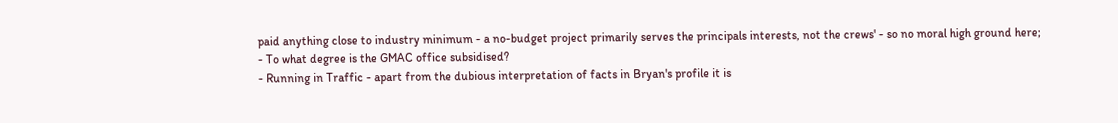paid anything close to industry minimum - a no-budget project primarily serves the principals interests, not the crews' - so no moral high ground here;
- To what degree is the GMAC office subsidised?
- Running in Traffic - apart from the dubious interpretation of facts in Bryan's profile it is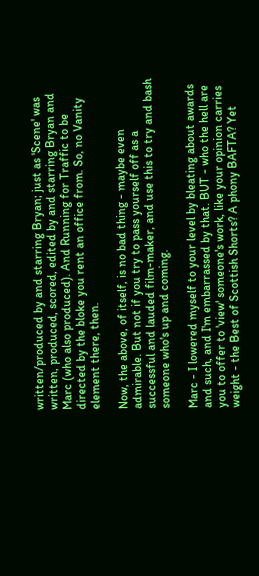written/produced by and starring Bryan; just as 'Scene' was written, produced, scored, edited by and starring Bryan and Marc (who also produced). And Running for Traffic to be directed by the bloke you rent an office from. So, no Vanity element there, then.

Now, the above, of itself, is no bad thing - maybe even admirable. But not if you try to pass yourself off as a successful and lauded film-maker, and use this to try and bash someone who's up and coming.

Marc - I lowered myself to your level by bleating about awards and such, and I'm embarrassed by that. BUT - who the hell are you to offer to 'view' someone's work, like your opinion carries weight - the Best of Scottish Shorts? A phony BAFTA? Yet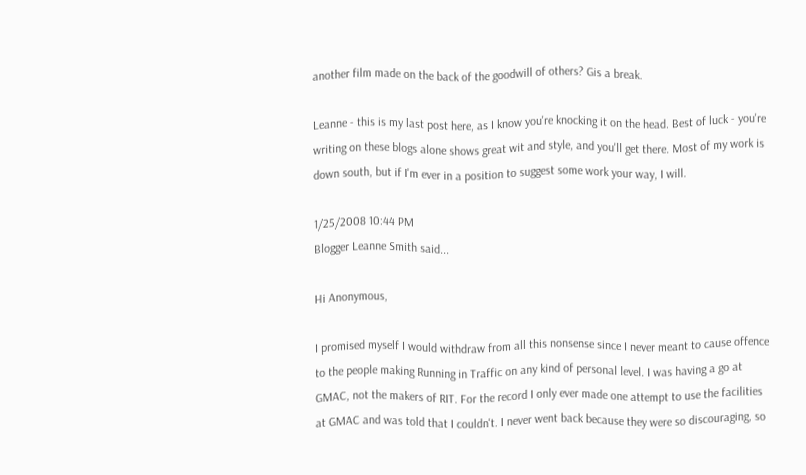another film made on the back of the goodwill of others? Gis a break.

Leanne - this is my last post here, as I know you're knocking it on the head. Best of luck - you're writing on these blogs alone shows great wit and style, and you'll get there. Most of my work is down south, but if I'm ever in a position to suggest some work your way, I will.

1/25/2008 10:44 PM
Blogger Leanne Smith said...

Hi Anonymous,

I promised myself I would withdraw from all this nonsense since I never meant to cause offence to the people making Running in Traffic on any kind of personal level. I was having a go at GMAC, not the makers of RIT. For the record I only ever made one attempt to use the facilities at GMAC and was told that I couldn't. I never went back because they were so discouraging, so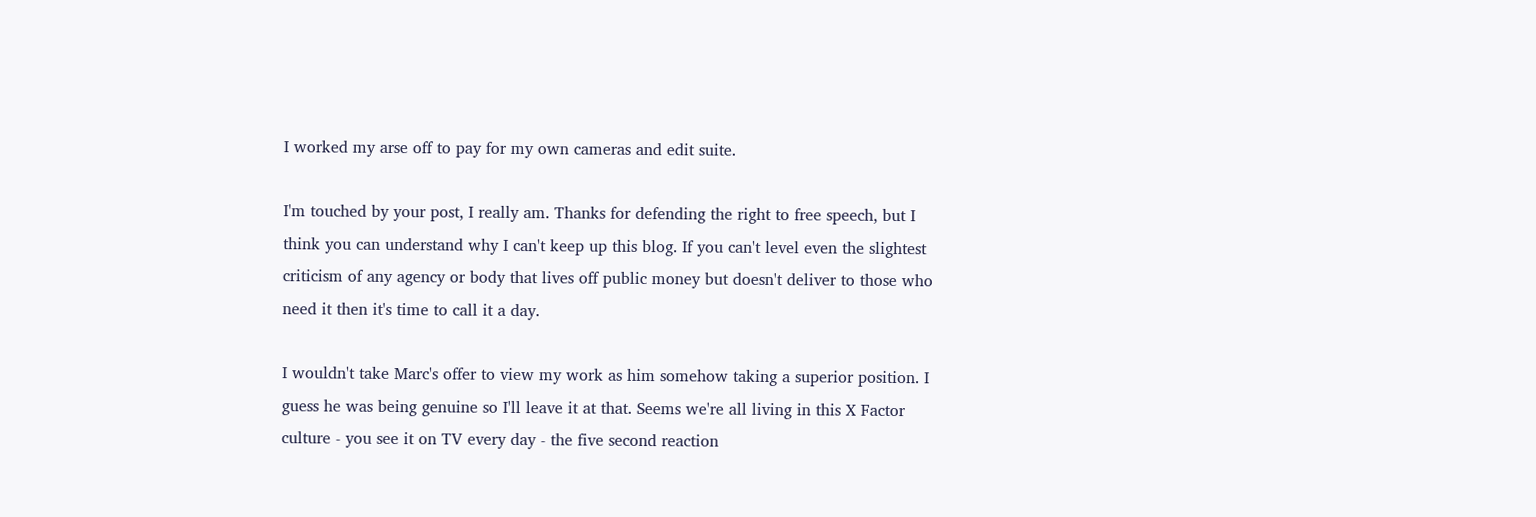I worked my arse off to pay for my own cameras and edit suite.

I'm touched by your post, I really am. Thanks for defending the right to free speech, but I think you can understand why I can't keep up this blog. If you can't level even the slightest criticism of any agency or body that lives off public money but doesn't deliver to those who need it then it's time to call it a day.

I wouldn't take Marc's offer to view my work as him somehow taking a superior position. I guess he was being genuine so I'll leave it at that. Seems we're all living in this X Factor culture - you see it on TV every day - the five second reaction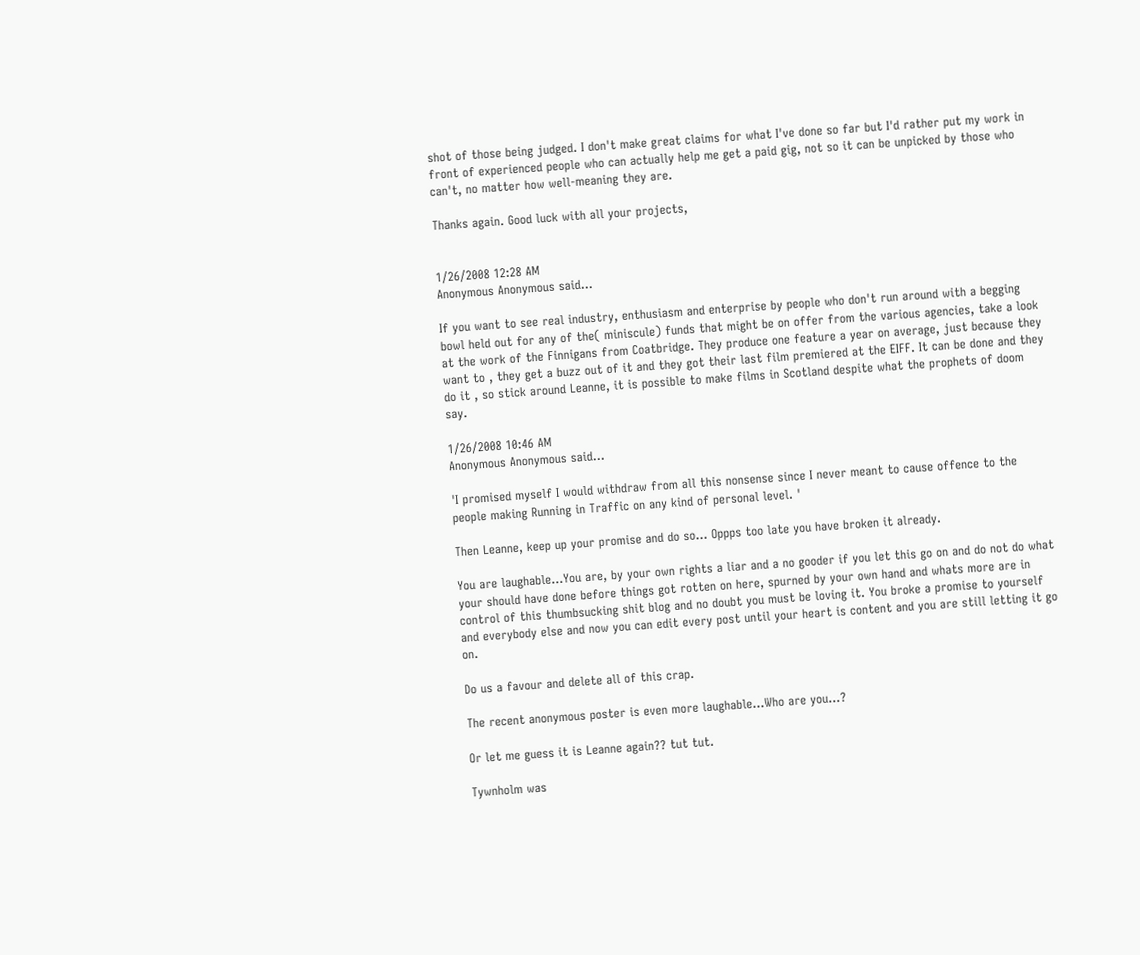shot of those being judged. I don't make great claims for what I've done so far but I'd rather put my work in front of experienced people who can actually help me get a paid gig, not so it can be unpicked by those who can't, no matter how well-meaning they are.

Thanks again. Good luck with all your projects,


1/26/2008 12:28 AM
Anonymous Anonymous said...

If you want to see real industry, enthusiasm and enterprise by people who don't run around with a begging bowl held out for any of the( miniscule) funds that might be on offer from the various agencies, take a look at the work of the Finnigans from Coatbridge. They produce one feature a year on average, just because they want to , they get a buzz out of it and they got their last film premiered at the EIFF. It can be done and they do it , so stick around Leanne, it is possible to make films in Scotland despite what the prophets of doom say.

1/26/2008 10:46 AM
Anonymous Anonymous said...

'I promised myself I would withdraw from all this nonsense since I never meant to cause offence to the people making Running in Traffic on any kind of personal level. '

Then Leanne, keep up your promise and do so... Oppps too late you have broken it already.

You are laughable...You are, by your own rights a liar and a no gooder if you let this go on and do not do what your should have done before things got rotten on here, spurned by your own hand and whats more are in control of this thumbsucking shit blog and no doubt you must be loving it. You broke a promise to yourself and everybody else and now you can edit every post until your heart is content and you are still letting it go on.

Do us a favour and delete all of this crap.

The recent anonymous poster is even more laughable...Who are you...?

Or let me guess it is Leanne again?? tut tut.

Tywnholm was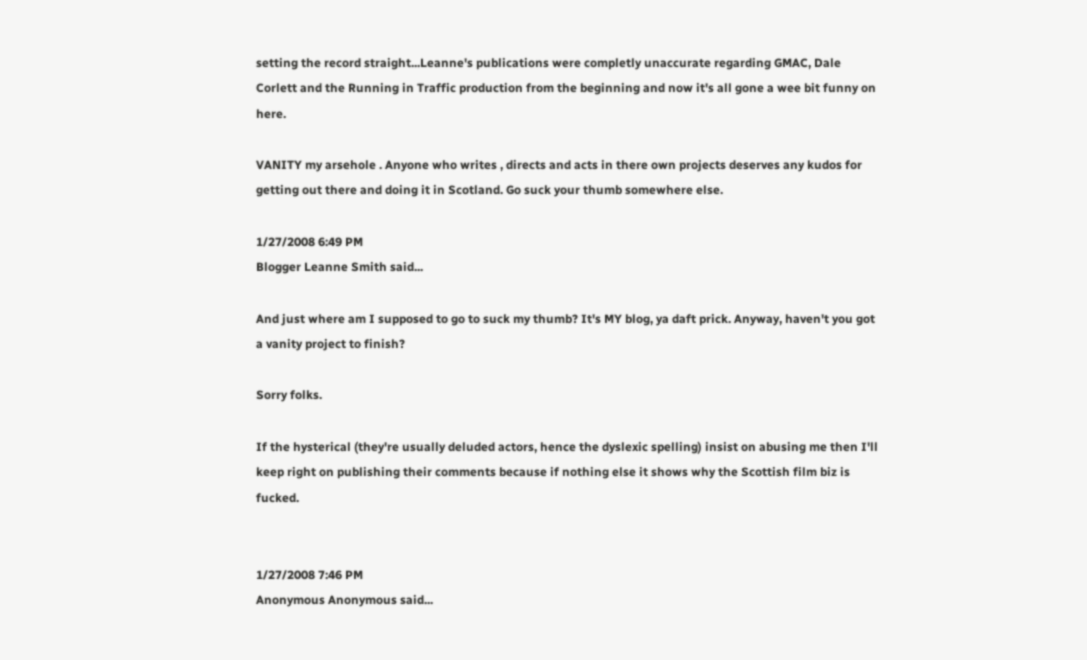setting the record straight...Leanne's publications were completly unaccurate regarding GMAC, Dale Corlett and the Running in Traffic production from the beginning and now it's all gone a wee bit funny on here.

VANITY my arsehole . Anyone who writes , directs and acts in there own projects deserves any kudos for getting out there and doing it in Scotland. Go suck your thumb somewhere else.

1/27/2008 6:49 PM
Blogger Leanne Smith said...

And just where am I supposed to go to suck my thumb? It's MY blog, ya daft prick. Anyway, haven't you got a vanity project to finish?

Sorry folks.

If the hysterical (they're usually deluded actors, hence the dyslexic spelling) insist on abusing me then I'll keep right on publishing their comments because if nothing else it shows why the Scottish film biz is fucked.


1/27/2008 7:46 PM
Anonymous Anonymous said...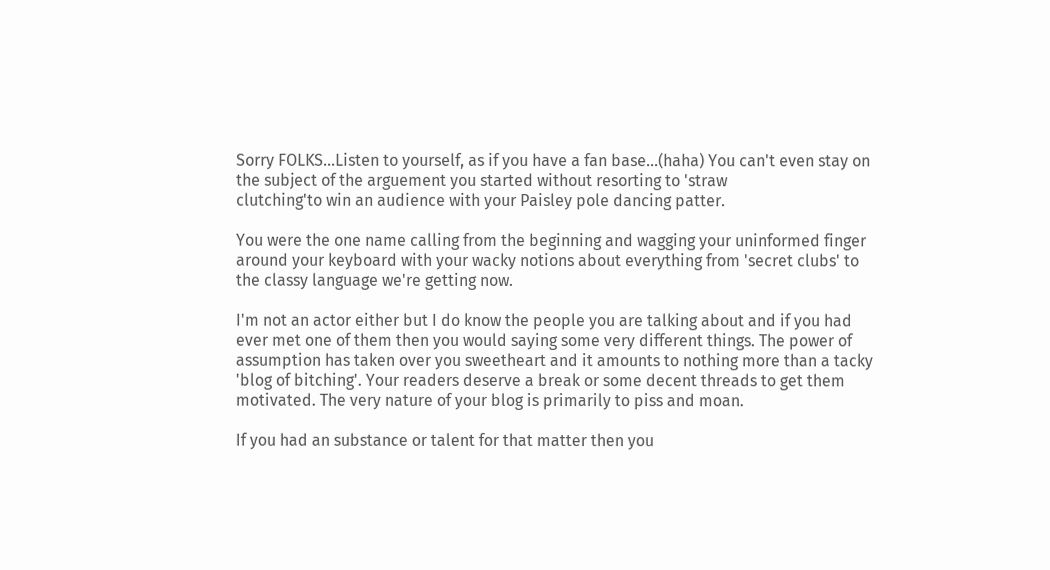Sorry FOLKS...Listen to yourself, as if you have a fan base...(haha) You can't even stay on the subject of the arguement you started without resorting to 'straw
clutching'to win an audience with your Paisley pole dancing patter.

You were the one name calling from the beginning and wagging your uninformed finger around your keyboard with your wacky notions about everything from 'secret clubs' to the classy language we're getting now.

I'm not an actor either but I do know the people you are talking about and if you had ever met one of them then you would saying some very different things. The power of assumption has taken over you sweetheart and it amounts to nothing more than a tacky 'blog of bitching'. Your readers deserve a break or some decent threads to get them motivated. The very nature of your blog is primarily to piss and moan.

If you had an substance or talent for that matter then you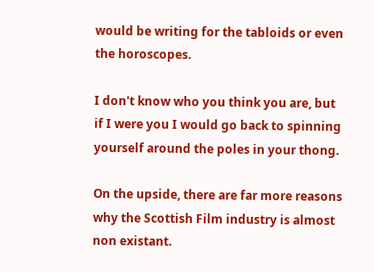would be writing for the tabloids or even the horoscopes.

I don't know who you think you are, but if I were you I would go back to spinning yourself around the poles in your thong.

On the upside, there are far more reasons why the Scottish Film industry is almost non existant.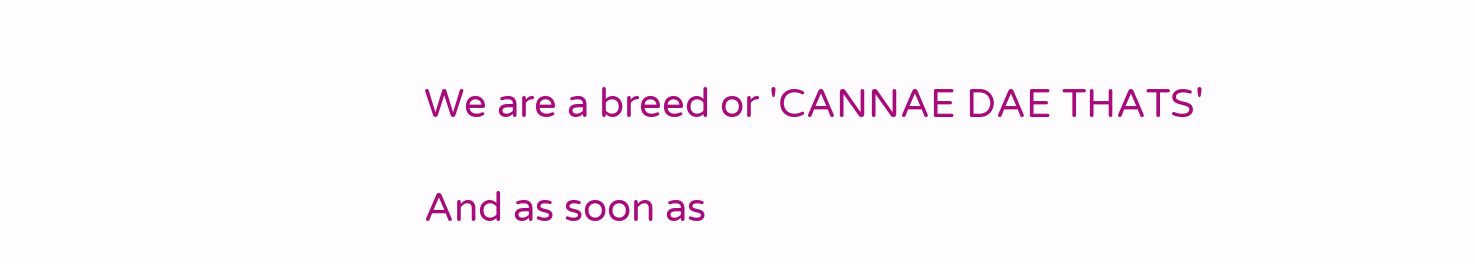We are a breed or 'CANNAE DAE THATS'

And as soon as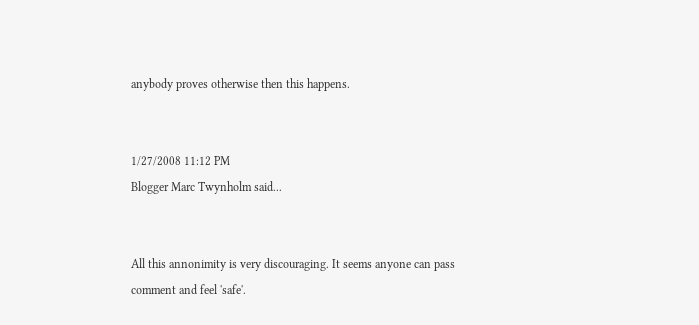anybody proves otherwise then this happens.


1/27/2008 11:12 PM
Blogger Marc Twynholm said...


All this annonimity is very discouraging. It seems anyone can pass comment and feel 'safe'.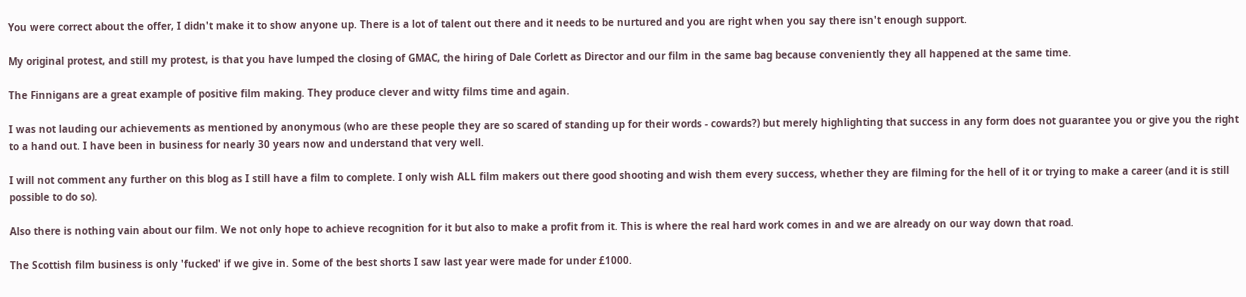You were correct about the offer, I didn't make it to show anyone up. There is a lot of talent out there and it needs to be nurtured and you are right when you say there isn't enough support.

My original protest, and still my protest, is that you have lumped the closing of GMAC, the hiring of Dale Corlett as Director and our film in the same bag because conveniently they all happened at the same time.

The Finnigans are a great example of positive film making. They produce clever and witty films time and again.

I was not lauding our achievements as mentioned by anonymous (who are these people they are so scared of standing up for their words - cowards?) but merely highlighting that success in any form does not guarantee you or give you the right to a hand out. I have been in business for nearly 30 years now and understand that very well.

I will not comment any further on this blog as I still have a film to complete. I only wish ALL film makers out there good shooting and wish them every success, whether they are filming for the hell of it or trying to make a career (and it is still possible to do so).

Also there is nothing vain about our film. We not only hope to achieve recognition for it but also to make a profit from it. This is where the real hard work comes in and we are already on our way down that road.

The Scottish film business is only 'fucked' if we give in. Some of the best shorts I saw last year were made for under £1000.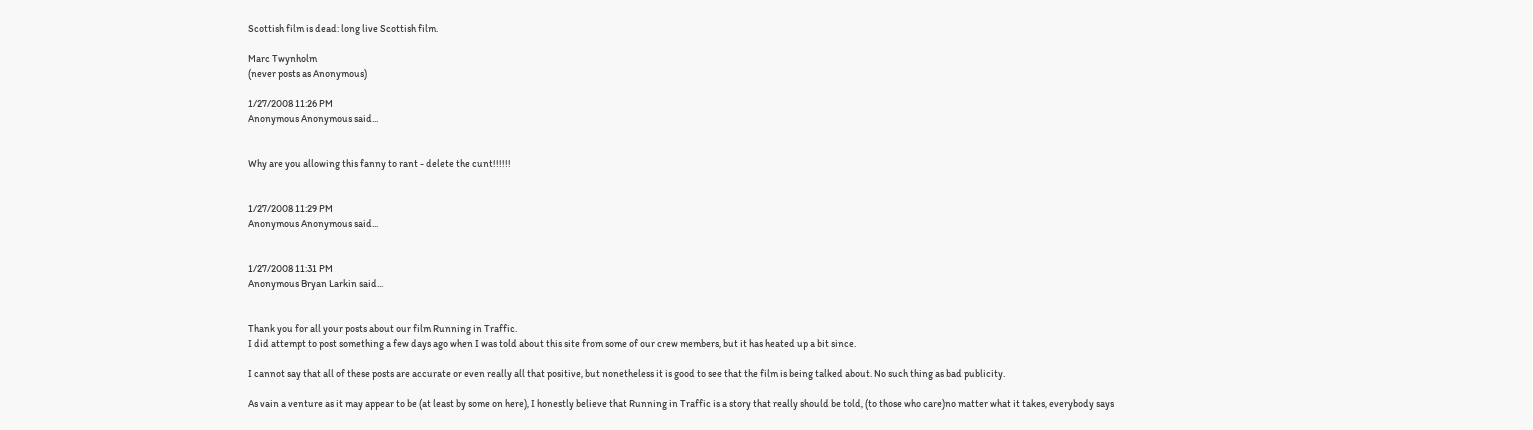Scottish film is dead: long live Scottish film.

Marc Twynholm
(never posts as Anonymous)

1/27/2008 11:26 PM
Anonymous Anonymous said...


Why are you allowing this fanny to rant - delete the cunt!!!!!!


1/27/2008 11:29 PM
Anonymous Anonymous said...


1/27/2008 11:31 PM
Anonymous Bryan Larkin said...


Thank you for all your posts about our film Running in Traffic.
I did attempt to post something a few days ago when I was told about this site from some of our crew members, but it has heated up a bit since.

I cannot say that all of these posts are accurate or even really all that positive, but nonetheless it is good to see that the film is being talked about. No such thing as bad publicity.

As vain a venture as it may appear to be (at least by some on here), I honestly believe that Running in Traffic is a story that really should be told, (to those who care)no matter what it takes, everybody says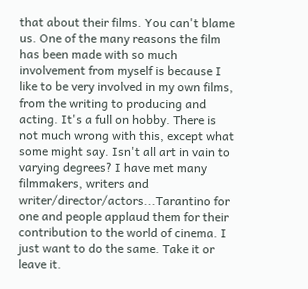that about their films. You can't blame us. One of the many reasons the film has been made with so much involvement from myself is because I like to be very involved in my own films, from the writing to producing and acting. It's a full on hobby. There is not much wrong with this, except what some might say. Isn't all art in vain to varying degrees? I have met many filmmakers, writers and writer/director/actors...Tarantino for one and people applaud them for their contribution to the world of cinema. I just want to do the same. Take it or leave it.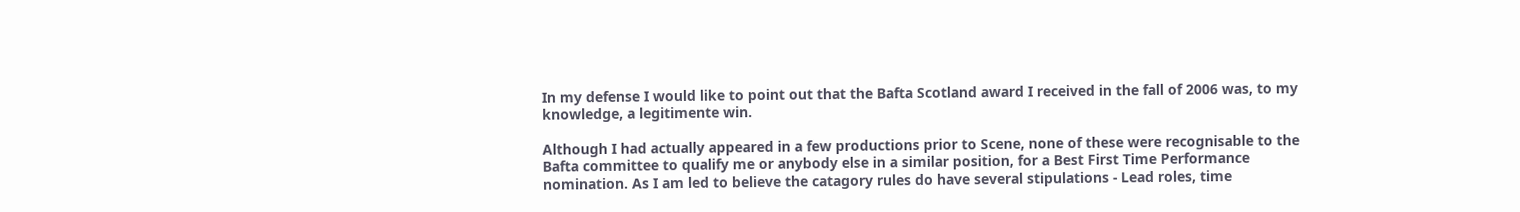In my defense I would like to point out that the Bafta Scotland award I received in the fall of 2006 was, to my knowledge, a legitimente win.

Although I had actually appeared in a few productions prior to Scene, none of these were recognisable to the Bafta committee to qualify me or anybody else in a similar position, for a Best First Time Performance nomination. As I am led to believe the catagory rules do have several stipulations - Lead roles, time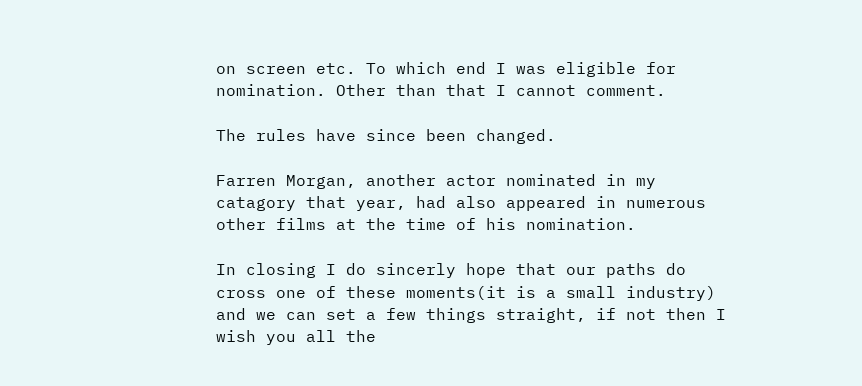on screen etc. To which end I was eligible for nomination. Other than that I cannot comment.

The rules have since been changed.

Farren Morgan, another actor nominated in my catagory that year, had also appeared in numerous other films at the time of his nomination.

In closing I do sincerly hope that our paths do cross one of these moments(it is a small industry) and we can set a few things straight, if not then I wish you all the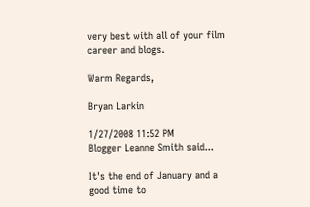very best with all of your film career and blogs.

Warm Regards,

Bryan Larkin

1/27/2008 11:52 PM
Blogger Leanne Smith said...

It's the end of January and a good time to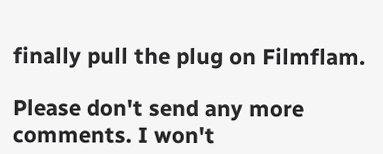finally pull the plug on Filmflam.

Please don't send any more comments. I won't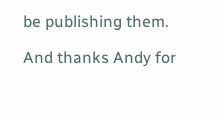be publishing them.

And thanks Andy for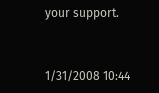your support.


1/31/2008 10:44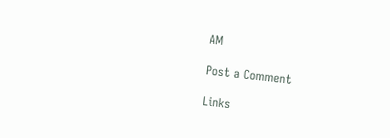AM

Post a Comment

Links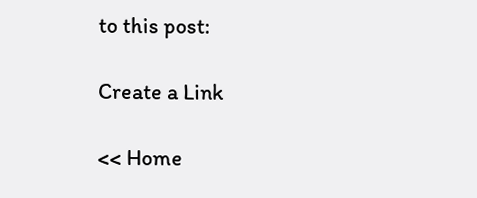to this post:

Create a Link

<< Home